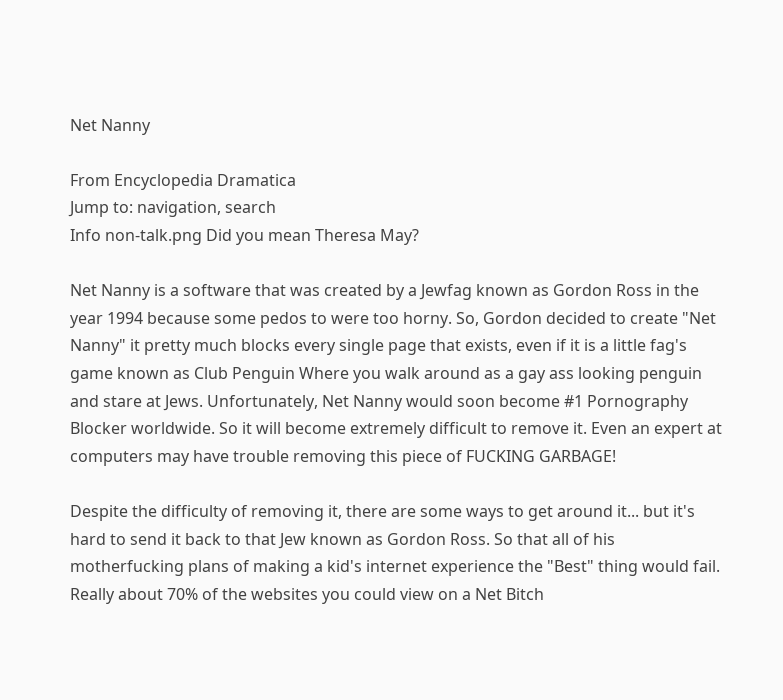Net Nanny

From Encyclopedia Dramatica
Jump to: navigation, search
Info non-talk.png Did you mean Theresa May?

Net Nanny is a software that was created by a Jewfag known as Gordon Ross in the year 1994 because some pedos to were too horny. So, Gordon decided to create "Net Nanny" it pretty much blocks every single page that exists, even if it is a little fag's game known as Club Penguin Where you walk around as a gay ass looking penguin and stare at Jews. Unfortunately, Net Nanny would soon become #1 Pornography Blocker worldwide. So it will become extremely difficult to remove it. Even an expert at computers may have trouble removing this piece of FUCKING GARBAGE!

Despite the difficulty of removing it, there are some ways to get around it... but it's hard to send it back to that Jew known as Gordon Ross. So that all of his motherfucking plans of making a kid's internet experience the "Best" thing would fail. Really about 70% of the websites you could view on a Net Bitch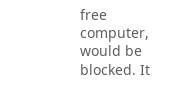free computer, would be blocked. It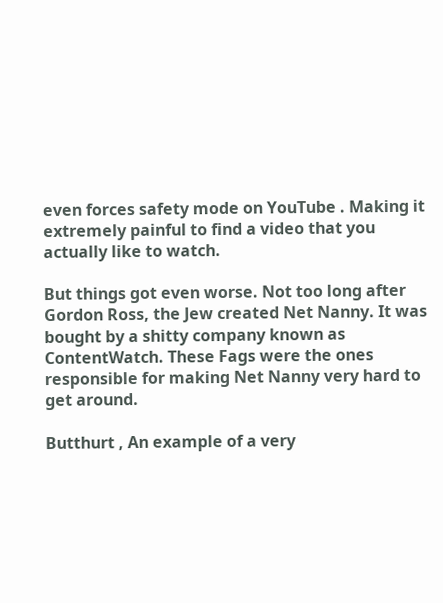even forces safety mode on YouTube . Making it extremely painful to find a video that you actually like to watch.

But things got even worse. Not too long after Gordon Ross, the Jew created Net Nanny. It was bought by a shitty company known as ContentWatch. These Fags were the ones responsible for making Net Nanny very hard to get around.

Butthurt , An example of a very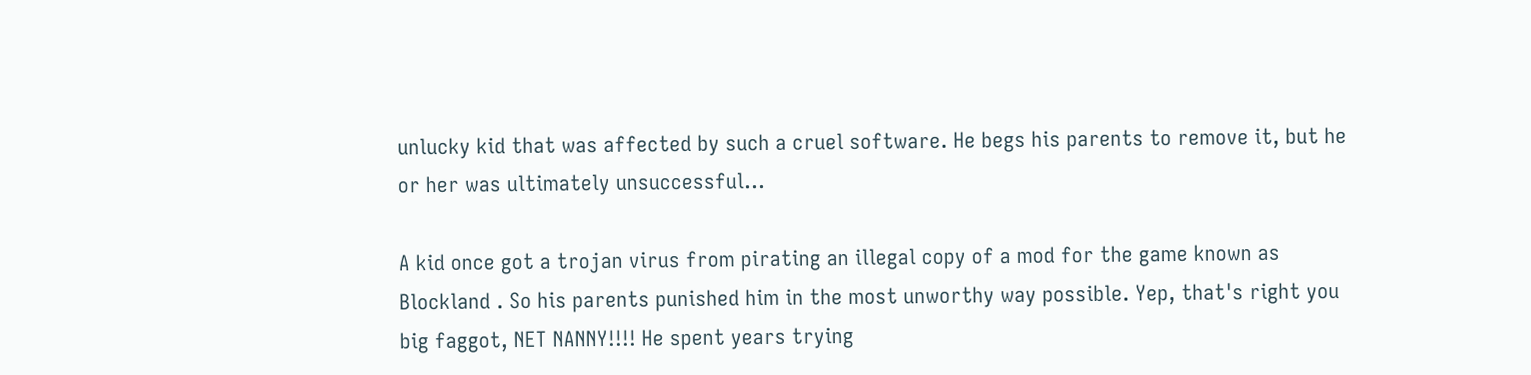unlucky kid that was affected by such a cruel software. He begs his parents to remove it, but he or her was ultimately unsuccessful...

A kid once got a trojan virus from pirating an illegal copy of a mod for the game known as Blockland . So his parents punished him in the most unworthy way possible. Yep, that's right you big faggot, NET NANNY!!!! He spent years trying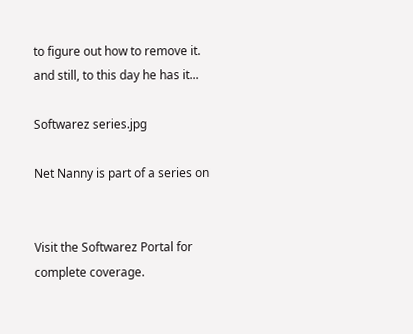to figure out how to remove it. and still, to this day he has it...

Softwarez series.jpg

Net Nanny is part of a series on


Visit the Softwarez Portal for complete coverage.